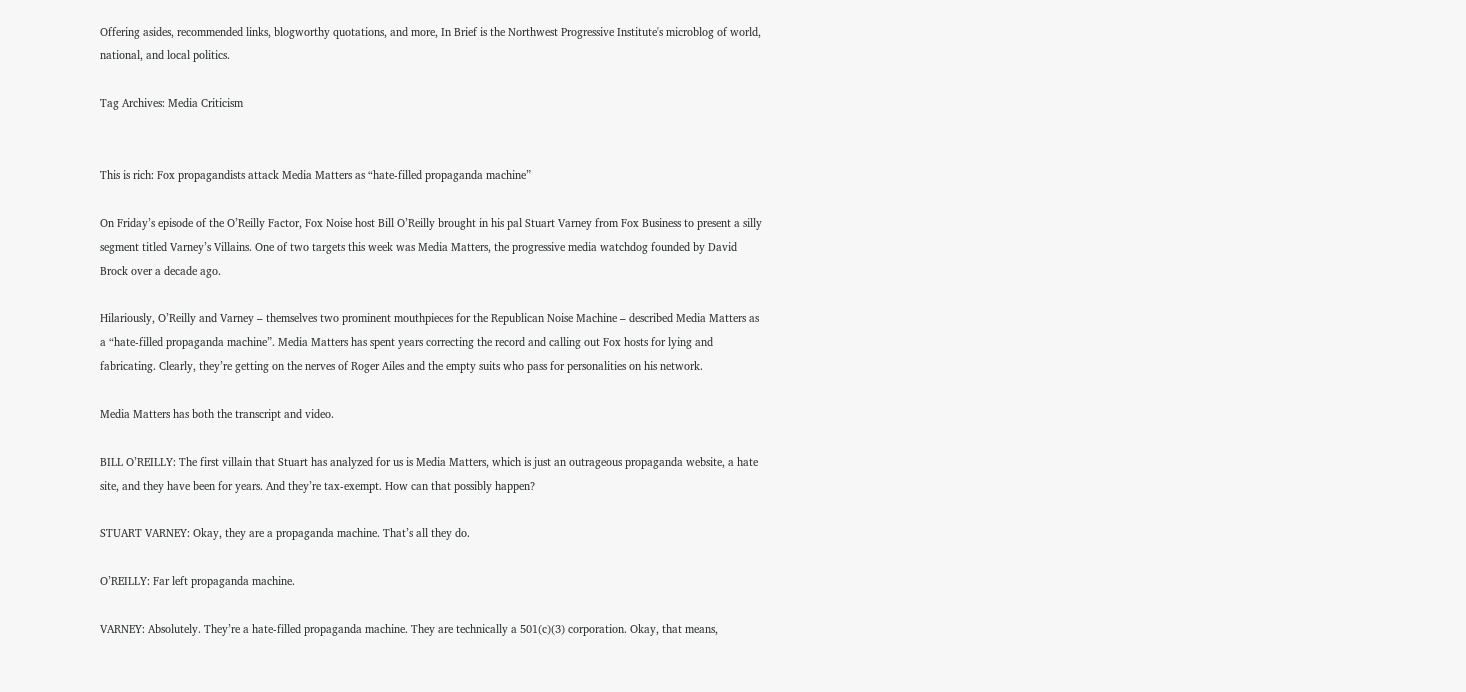Offering asides, recommended links, blogworthy quotations, and more, In Brief is the Northwest Progressive Institute's microblog of world, national, and local politics.

Tag Archives: Media Criticism


This is rich: Fox propagandists attack Media Matters as “hate-filled propaganda machine”

On Friday’s episode of the O’Reilly Factor, Fox Noise host Bill O’Reilly brought in his pal Stuart Varney from Fox Business to present a silly segment titled Varney’s Villains. One of two targets this week was Media Matters, the progressive media watchdog founded by David Brock over a decade ago.

Hilariously, O’Reilly and Varney – themselves two prominent mouthpieces for the Republican Noise Machine – described Media Matters as a “hate-filled propaganda machine”. Media Matters has spent years correcting the record and calling out Fox hosts for lying and fabricating. Clearly, they’re getting on the nerves of Roger Ailes and the empty suits who pass for personalities on his network.

Media Matters has both the transcript and video.

BILL O’REILLY: The first villain that Stuart has analyzed for us is Media Matters, which is just an outrageous propaganda website, a hate site, and they have been for years. And they’re tax-exempt. How can that possibly happen?

STUART VARNEY: Okay, they are a propaganda machine. That’s all they do.

O’REILLY: Far left propaganda machine.

VARNEY: Absolutely. They’re a hate-filled propaganda machine. They are technically a 501(c)(3) corporation. Okay, that means,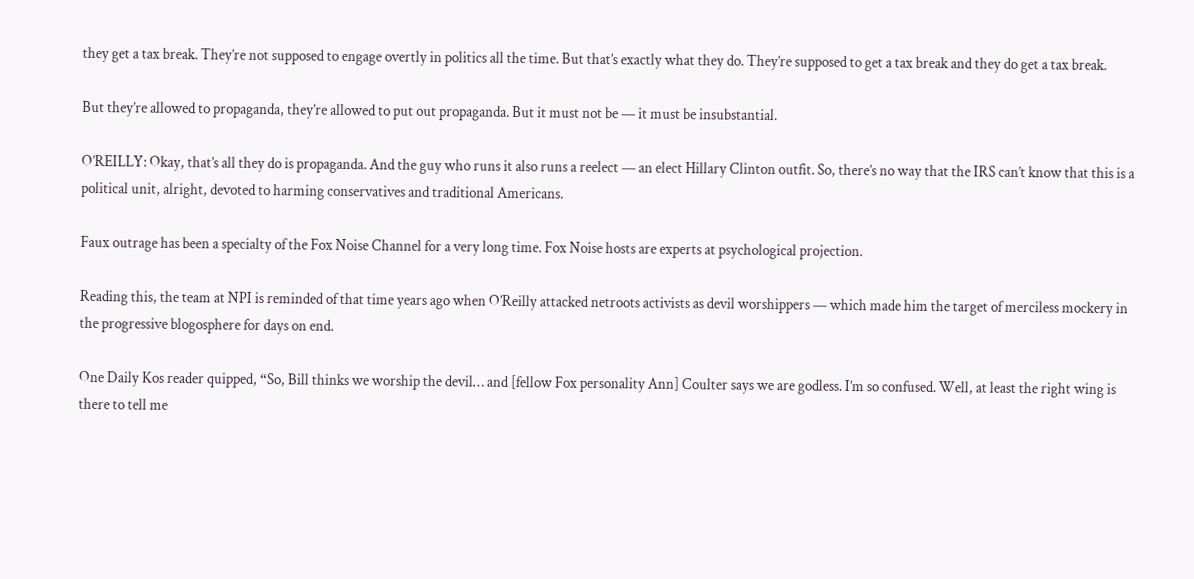they get a tax break. They’re not supposed to engage overtly in politics all the time. But that’s exactly what they do. They’re supposed to get a tax break and they do get a tax break.

But they’re allowed to propaganda, they’re allowed to put out propaganda. But it must not be — it must be insubstantial.

O’REILLY: Okay, that’s all they do is propaganda. And the guy who runs it also runs a reelect — an elect Hillary Clinton outfit. So, there’s no way that the IRS can’t know that this is a political unit, alright, devoted to harming conservatives and traditional Americans.

Faux outrage has been a specialty of the Fox Noise Channel for a very long time. Fox Noise hosts are experts at psychological projection.

Reading this, the team at NPI is reminded of that time years ago when O’Reilly attacked netroots activists as devil worshippers — which made him the target of merciless mockery in the progressive blogosphere for days on end.

One Daily Kos reader quipped, “So, Bill thinks we worship the devil… and [fellow Fox personality Ann] Coulter says we are godless. I’m so confused. Well, at least the right wing is there to tell me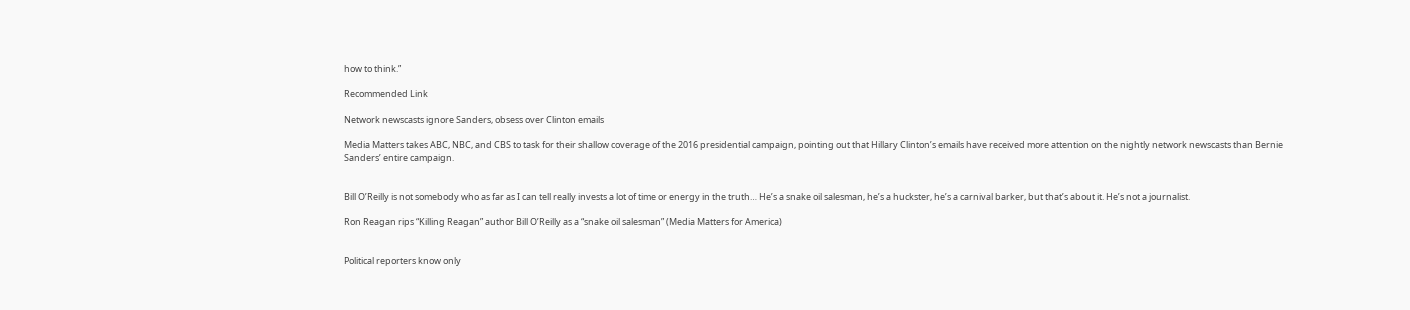how to think.”

Recommended Link

Network newscasts ignore Sanders, obsess over Clinton emails

Media Matters takes ABC, NBC, and CBS to task for their shallow coverage of the 2016 presidential campaign, pointing out that Hillary Clinton’s emails have received more attention on the nightly network newscasts than Bernie Sanders’ entire campaign.


Bill O’Reilly is not somebody who as far as I can tell really invests a lot of time or energy in the truth… He’s a snake oil salesman, he’s a huckster, he’s a carnival barker, but that’s about it. He’s not a journalist.

Ron Reagan rips “Killing Reagan” author Bill O’Reilly as a “snake oil salesman” (Media Matters for America)


Political reporters know only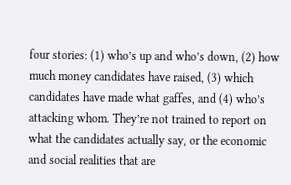four stories: (1) who’s up and who’s down, (2) how much money candidates have raised, (3) which candidates have made what gaffes, and (4) who’s attacking whom. They’re not trained to report on what the candidates actually say, or the economic and social realities that are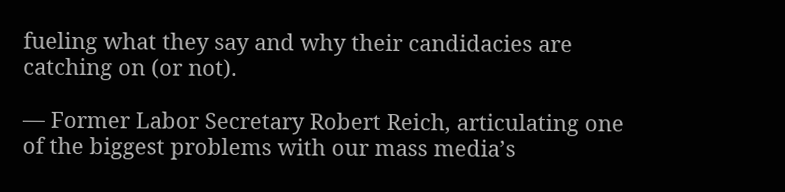fueling what they say and why their candidacies are catching on (or not).

— Former Labor Secretary Robert Reich, articulating one of the biggest problems with our mass media’s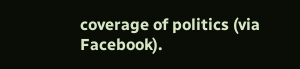coverage of politics (via Facebook).